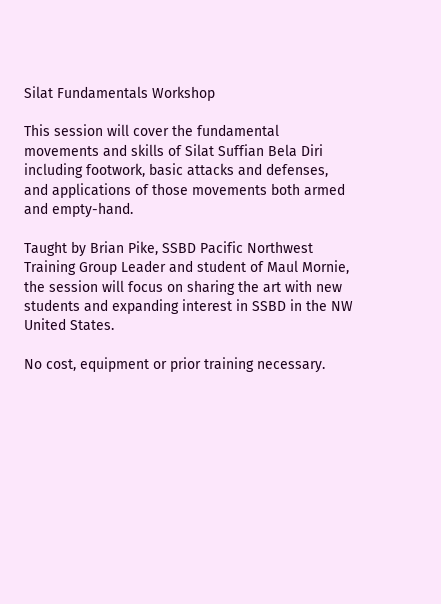Silat Fundamentals Workshop

This session will cover the fundamental movements and skills of Silat Suffian Bela Diri including footwork, basic attacks and defenses, and applications of those movements both armed and empty-hand.

Taught by Brian Pike, SSBD Pacific Northwest Training Group Leader and student of Maul Mornie, the session will focus on sharing the art with new students and expanding interest in SSBD in the NW United States.

No cost, equipment or prior training necessary.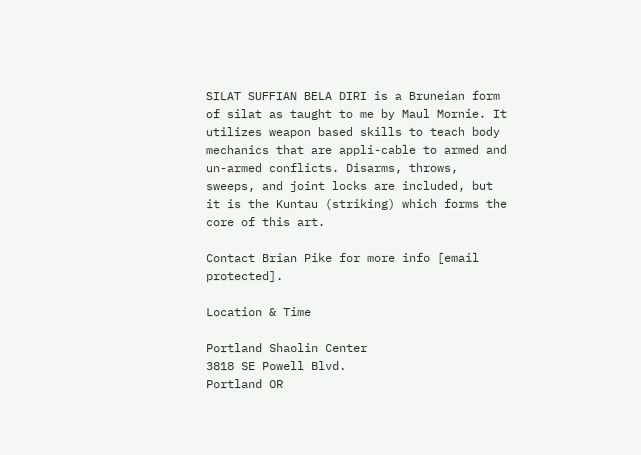SILAT SUFFIAN BELA DIRI is a Bruneian form of silat as taught to me by Maul Mornie. It utilizes weapon based skills to teach body mechanics that are appli-cable to armed and un-armed conflicts. Disarms, throws, sweeps, and joint locks are included, but it is the Kuntau (striking) which forms the core of this art.

Contact Brian Pike for more info [email protected].

Location & Time

Portland Shaolin Center
3818 SE Powell Blvd.
Portland OR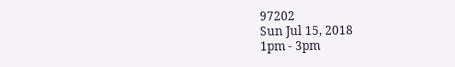97202
Sun Jul 15, 2018
1pm - 3pm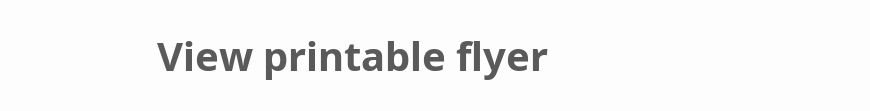View printable flyer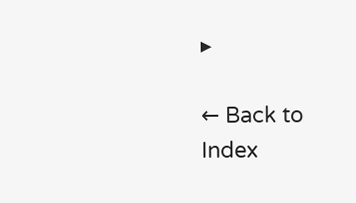▸

← Back to Index